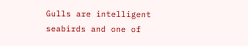Gulls are intelligent seabirds and one of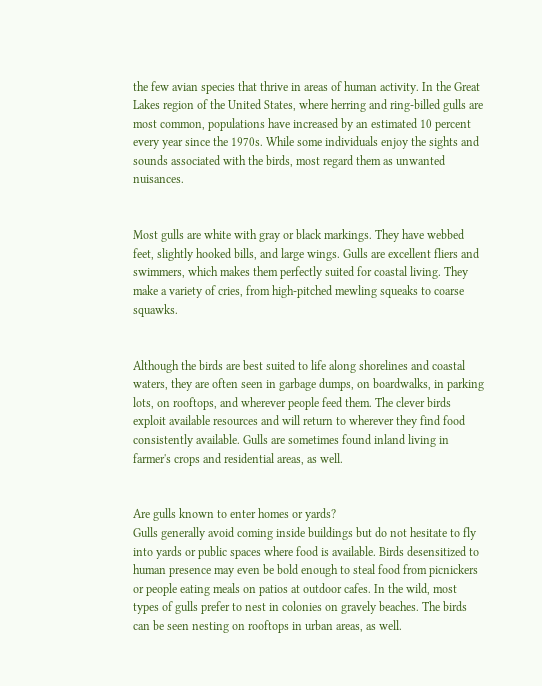the few avian species that thrive in areas of human activity. In the Great Lakes region of the United States, where herring and ring-billed gulls are most common, populations have increased by an estimated 10 percent every year since the 1970s. While some individuals enjoy the sights and sounds associated with the birds, most regard them as unwanted nuisances.


Most gulls are white with gray or black markings. They have webbed feet, slightly hooked bills, and large wings. Gulls are excellent fliers and swimmers, which makes them perfectly suited for coastal living. They make a variety of cries, from high-pitched mewling squeaks to coarse squawks.


Although the birds are best suited to life along shorelines and coastal waters, they are often seen in garbage dumps, on boardwalks, in parking lots, on rooftops, and wherever people feed them. The clever birds exploit available resources and will return to wherever they find food consistently available. Gulls are sometimes found inland living in farmer's crops and residential areas, as well.


Are gulls known to enter homes or yards?
Gulls generally avoid coming inside buildings but do not hesitate to fly into yards or public spaces where food is available. Birds desensitized to human presence may even be bold enough to steal food from picnickers or people eating meals on patios at outdoor cafes. In the wild, most types of gulls prefer to nest in colonies on gravely beaches. The birds can be seen nesting on rooftops in urban areas, as well.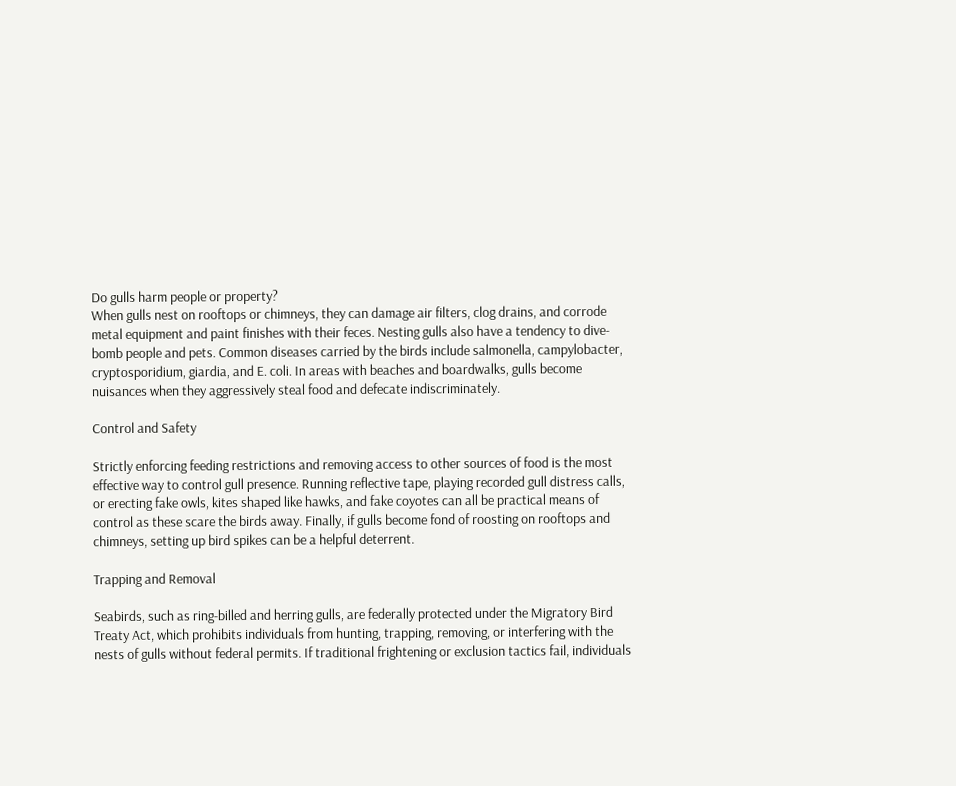Do gulls harm people or property?
When gulls nest on rooftops or chimneys, they can damage air filters, clog drains, and corrode metal equipment and paint finishes with their feces. Nesting gulls also have a tendency to dive-bomb people and pets. Common diseases carried by the birds include salmonella, campylobacter, cryptosporidium, giardia, and E. coli. In areas with beaches and boardwalks, gulls become nuisances when they aggressively steal food and defecate indiscriminately.

Control and Safety

Strictly enforcing feeding restrictions and removing access to other sources of food is the most effective way to control gull presence. Running reflective tape, playing recorded gull distress calls, or erecting fake owls, kites shaped like hawks, and fake coyotes can all be practical means of control as these scare the birds away. Finally, if gulls become fond of roosting on rooftops and chimneys, setting up bird spikes can be a helpful deterrent.

Trapping and Removal

Seabirds, such as ring-billed and herring gulls, are federally protected under the Migratory Bird Treaty Act, which prohibits individuals from hunting, trapping, removing, or interfering with the nests of gulls without federal permits. If traditional frightening or exclusion tactics fail, individuals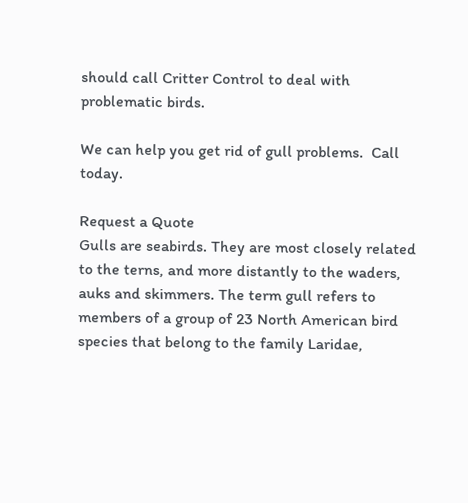should call Critter Control to deal with problematic birds.

We can help you get rid of gull problems.  Call today.

Request a Quote
Gulls are seabirds. They are most closely related to the terns, and more distantly to the waders, auks and skimmers. The term gull refers to members of a group of 23 North American bird species that belong to the family Laridae,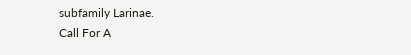subfamily Larinae.
Call For A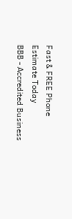Fast & FREE Phone Estimate Today
BBB - Accredited Business